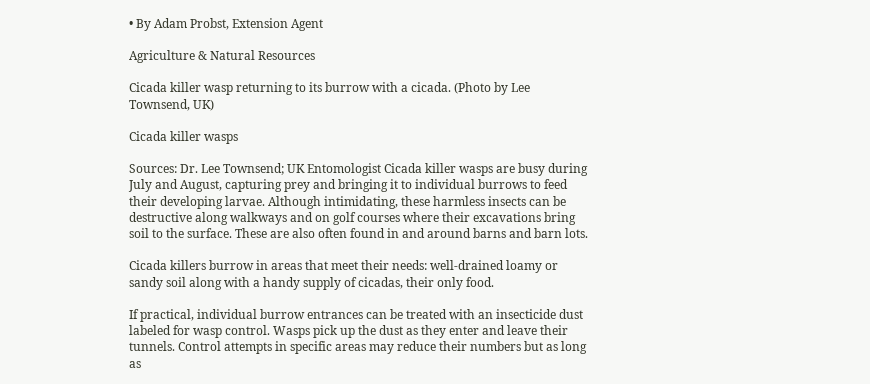• By Adam Probst, Extension Agent

Agriculture & Natural Resources

Cicada killer wasp returning to its burrow with a cicada. (Photo by Lee Townsend, UK)

Cicada killer wasps

Sources: Dr. Lee Townsend; UK Entomologist Cicada killer wasps are busy during July and August, capturing prey and bringing it to individual burrows to feed their developing larvae. Although intimidating, these harmless insects can be destructive along walkways and on golf courses where their excavations bring soil to the surface. These are also often found in and around barns and barn lots.

Cicada killers burrow in areas that meet their needs: well-drained loamy or sandy soil along with a handy supply of cicadas, their only food.

If practical, individual burrow entrances can be treated with an insecticide dust labeled for wasp control. Wasps pick up the dust as they enter and leave their tunnels. Control attempts in specific areas may reduce their numbers but as long as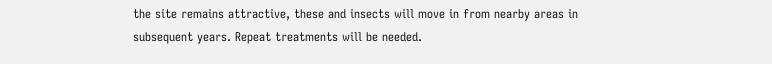the site remains attractive, these and insects will move in from nearby areas in subsequent years. Repeat treatments will be needed.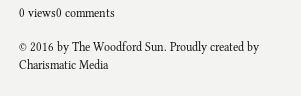0 views0 comments

© 2016 by The Woodford Sun. Proudly created by Charismatic Media